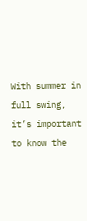With summer in full swing, it’s important to know the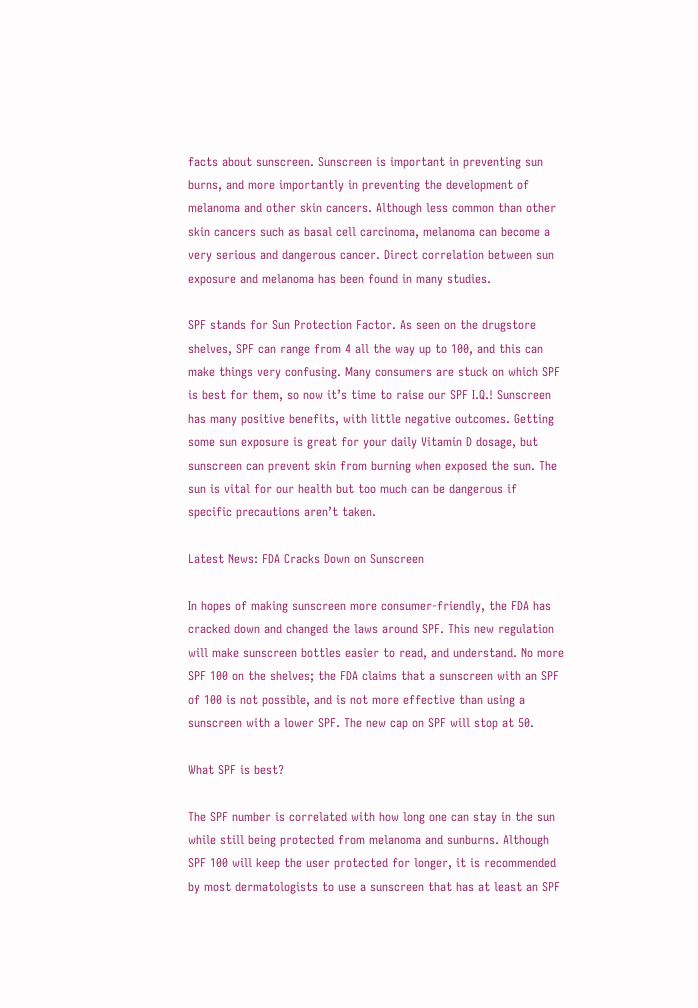facts about sunscreen. Sunscreen is important in preventing sun burns, and more importantly in preventing the development of melanoma and other skin cancers. Although less common than other skin cancers such as basal cell carcinoma, melanoma can become a very serious and dangerous cancer. Direct correlation between sun exposure and melanoma has been found in many studies.

SPF stands for Sun Protection Factor. As seen on the drugstore shelves, SPF can range from 4 all the way up to 100, and this can make things very confusing. Many consumers are stuck on which SPF is best for them, so now it’s time to raise our SPF I.Q.! Sunscreen has many positive benefits, with little negative outcomes. Getting some sun exposure is great for your daily Vitamin D dosage, but sunscreen can prevent skin from burning when exposed the sun. The sun is vital for our health but too much can be dangerous if specific precautions aren’t taken.

Latest News: FDA Cracks Down on Sunscreen

In hopes of making sunscreen more consumer-friendly, the FDA has cracked down and changed the laws around SPF. This new regulation will make sunscreen bottles easier to read, and understand. No more SPF 100 on the shelves; the FDA claims that a sunscreen with an SPF of 100 is not possible, and is not more effective than using a sunscreen with a lower SPF. The new cap on SPF will stop at 50.

What SPF is best?

The SPF number is correlated with how long one can stay in the sun while still being protected from melanoma and sunburns. Although SPF 100 will keep the user protected for longer, it is recommended by most dermatologists to use a sunscreen that has at least an SPF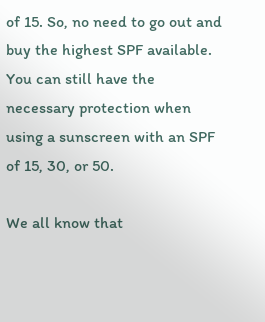of 15. So, no need to go out and buy the highest SPF available. You can still have the necessary protection when using a sunscreen with an SPF of 15, 30, or 50.

We all know that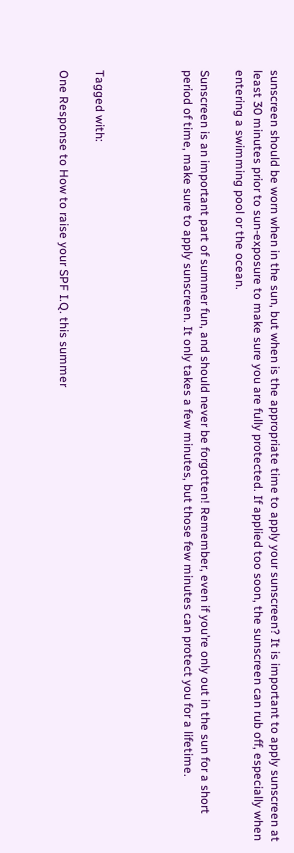sunscreen should be worn when in the sun, but when is the appropriate time to apply your sunscreen? It is important to apply sunscreen at least 30 minutes prior to sun-exposure to make sure you are fully protected. If applied too soon, the sunscreen can rub off, especially when entering a swimming pool or the ocean.

Sunscreen is an important part of summer fun, and should never be forgotten! Remember, even if you’re only out in the sun for a short period of time, make sure to apply sunscreen. It only takes a few minutes, but those few minutes can protect you for a lifetime.




Tagged with:

One Response to How to raise your SPF I.Q. this summer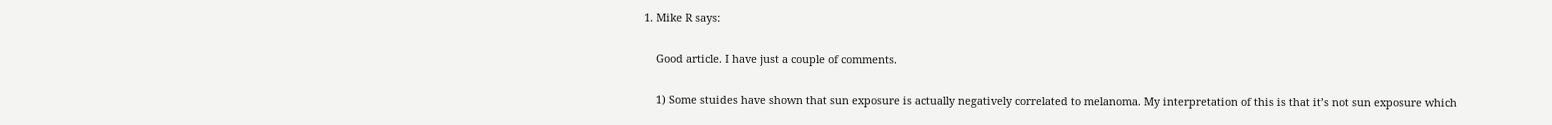1. Mike R says:

    Good article. I have just a couple of comments.

    1) Some stuides have shown that sun exposure is actually negatively correlated to melanoma. My interpretation of this is that it’s not sun exposure which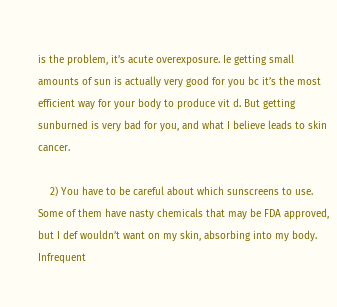is the problem, it’s acute overexposure. Ie getting small amounts of sun is actually very good for you bc it’s the most efficient way for your body to produce vit d. But getting sunburned is very bad for you, and what I believe leads to skin cancer.

    2) You have to be careful about which sunscreens to use. Some of them have nasty chemicals that may be FDA approved, but I def wouldn’t want on my skin, absorbing into my body. Infrequent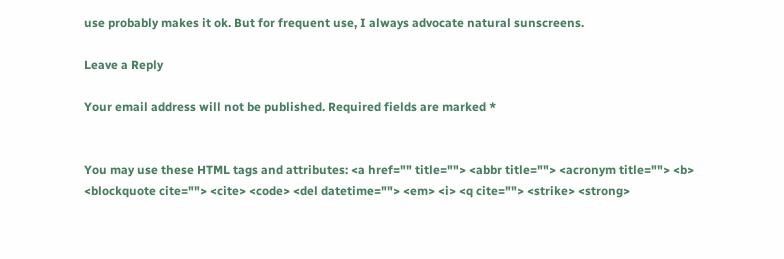use probably makes it ok. But for frequent use, I always advocate natural sunscreens.

Leave a Reply

Your email address will not be published. Required fields are marked *


You may use these HTML tags and attributes: <a href="" title=""> <abbr title=""> <acronym title=""> <b> <blockquote cite=""> <cite> <code> <del datetime=""> <em> <i> <q cite=""> <strike> <strong>